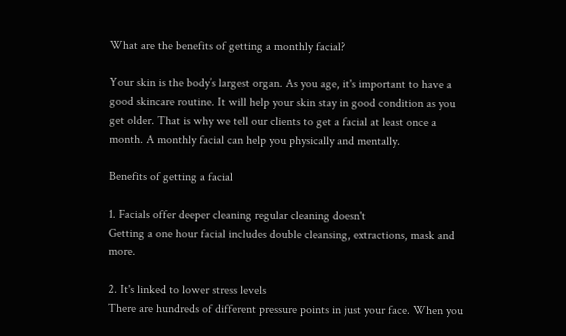What are the benefits of getting a monthly facial?

Your skin is the body’s largest organ. As you age, it's important to have a good skincare routine. It will help your skin stay in good condition as you get older. That is why we tell our clients to get a facial at least once a month. A monthly facial can help you physically and mentally.

Benefits of getting a facial

1. Facials offer deeper cleaning regular cleaning doesn't
Getting a one hour facial includes double cleansing, extractions, mask and more.

2. It's linked to lower stress levels
There are hundreds of different pressure points in just your face. When you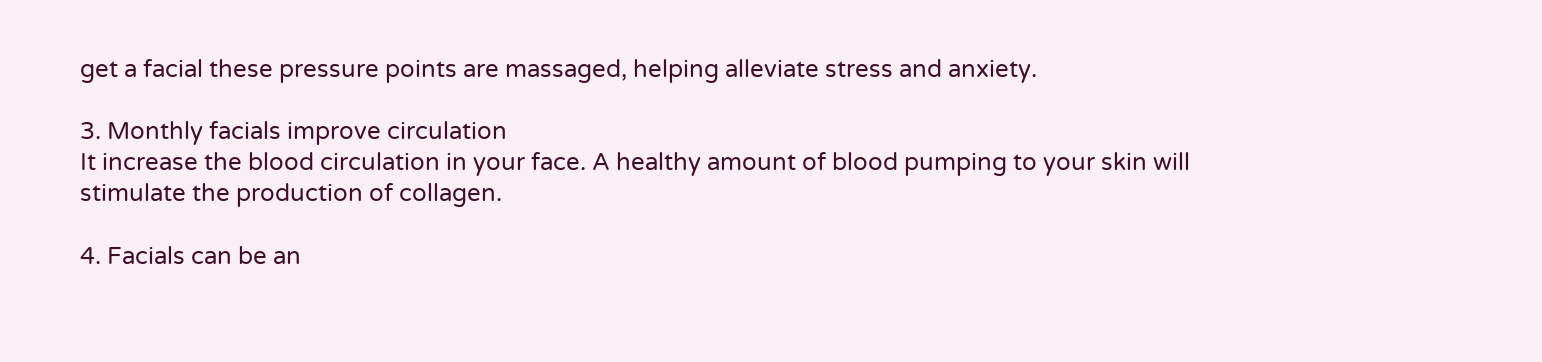get a facial these pressure points are massaged, helping alleviate stress and anxiety.

3. Monthly facials improve circulation
It increase the blood circulation in your face. A healthy amount of blood pumping to your skin will stimulate the production of collagen.

4. Facials can be an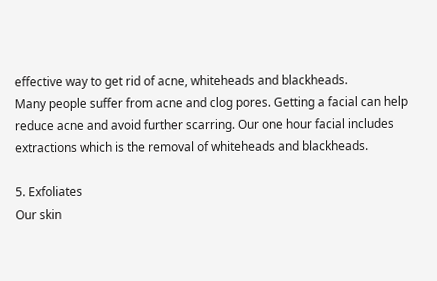effective way to get rid of acne, whiteheads and blackheads.
Many people suffer from acne and clog pores. Getting a facial can help reduce acne and avoid further scarring. Our one hour facial includes extractions which is the removal of whiteheads and blackheads.

5. Exfoliates
Our skin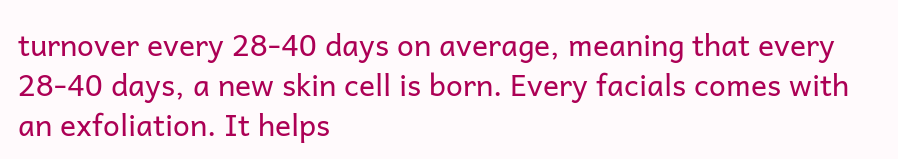turnover every 28-40 days on average, meaning that every 28-40 days, a new skin cell is born. Every facials comes with an exfoliation. It helps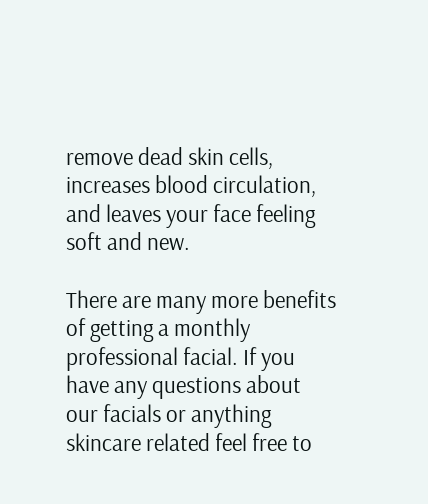remove dead skin cells, increases blood circulation, and leaves your face feeling soft and new.

There are many more benefits of getting a monthly professional facial. If you have any questions about our facials or anything skincare related feel free to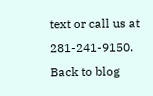text or call us at 281-241-9150.
Back to blog